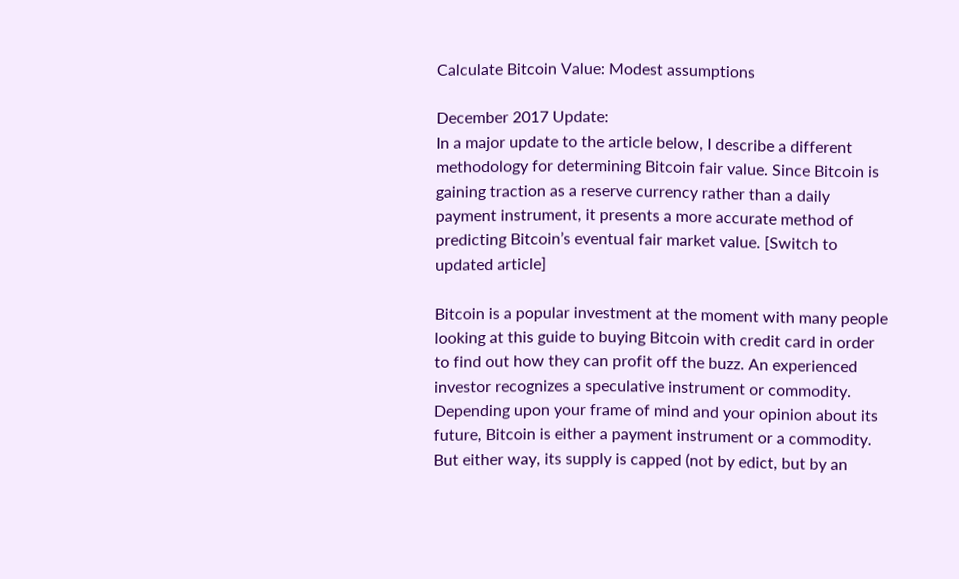Calculate Bitcoin Value: Modest assumptions

December 2017 Update:
In a major update to the article below, I describe a different methodology for determining Bitcoin fair value. Since Bitcoin is gaining traction as a reserve currency rather than a daily payment instrument, it presents a more accurate method of predicting Bitcoin’s eventual fair market value. [Switch to updated article]

Bitcoin is a popular investment at the moment with many people looking at this guide to buying Bitcoin with credit card in order to find out how they can profit off the buzz. An experienced investor recognizes a speculative instrument or commodity. Depending upon your frame of mind and your opinion about its future, Bitcoin is either a payment instrument or a commodity. But either way, its supply is capped (not by edict, but by an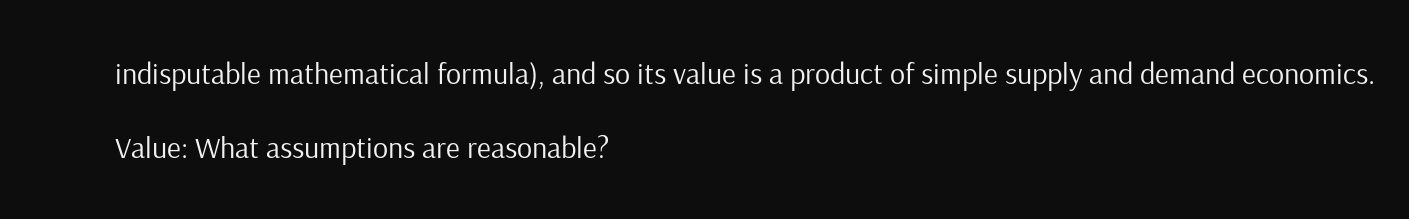indisputable mathematical formula), and so its value is a product of simple supply and demand economics.

Value: What assumptions are reasonable?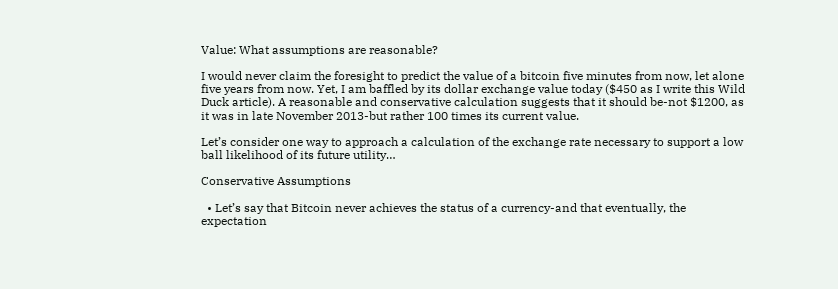Value: What assumptions are reasonable?

I would never claim the foresight to predict the value of a bitcoin five minutes from now, let alone five years from now. Yet, I am baffled by its dollar exchange value today ($450 as I write this Wild Duck article). A reasonable and conservative calculation suggests that it should be-not $1200, as it was in late November 2013-but rather 100 times its current value.

Let’s consider one way to approach a calculation of the exchange rate necessary to support a low ball likelihood of its future utility…

Conservative Assumptions

  • Let’s say that Bitcoin never achieves the status of a currency-and that eventually, the expectation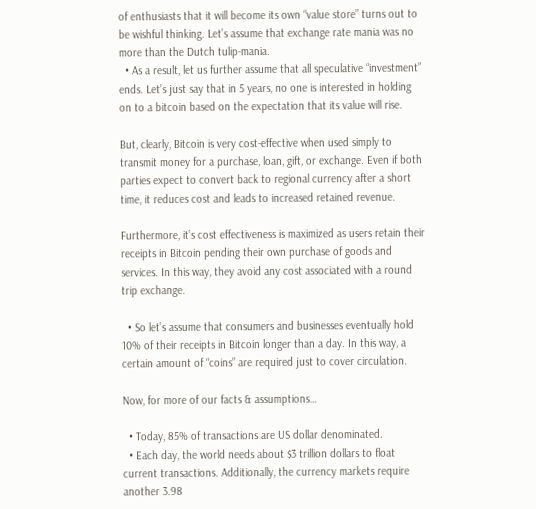of enthusiasts that it will become its own “value store” turns out to be wishful thinking. Let’s assume that exchange rate mania was no more than the Dutch tulip-mania.
  • As a result, let us further assume that all speculative “investment” ends. Let’s just say that in 5 years, no one is interested in holding on to a bitcoin based on the expectation that its value will rise.

But, clearly, Bitcoin is very cost-effective when used simply to transmit money for a purchase, loan, gift, or exchange. Even if both parties expect to convert back to regional currency after a short time, it reduces cost and leads to increased retained revenue.

Furthermore, it’s cost effectiveness is maximized as users retain their receipts in Bitcoin pending their own purchase of goods and services. In this way, they avoid any cost associated with a round trip exchange.

  • So let’s assume that consumers and businesses eventually hold 10% of their receipts in Bitcoin longer than a day. In this way, a certain amount of “coins” are required just to cover circulation.

Now, for more of our facts & assumptions…

  • Today, 85% of transactions are US dollar denominated.
  • Each day, the world needs about $3 trillion dollars to float current transactions. Additionally, the currency markets require another 3.98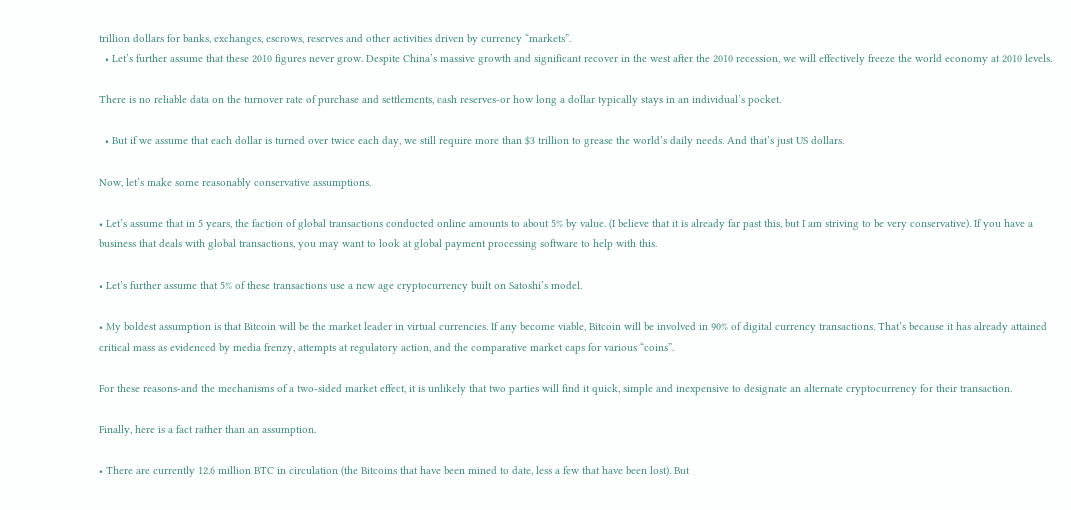trillion dollars for banks, exchanges, escrows, reserves and other activities driven by currency “markets”.
  • Let’s further assume that these 2010 figures never grow. Despite China’s massive growth and significant recover in the west after the 2010 recession, we will effectively freeze the world economy at 2010 levels.

There is no reliable data on the turnover rate of purchase and settlements, cash reserves-or how long a dollar typically stays in an individual’s pocket.

  • But if we assume that each dollar is turned over twice each day, we still require more than $3 trillion to grease the world’s daily needs. And that’s just US dollars.

Now, let’s make some reasonably conservative assumptions.

• Let’s assume that in 5 years, the faction of global transactions conducted online amounts to about 5% by value. (I believe that it is already far past this, but I am striving to be very conservative). If you have a business that deals with global transactions, you may want to look at global payment processing software to help with this.

• Let’s further assume that 5% of these transactions use a new age cryptocurrency built on Satoshi’s model.

• My boldest assumption is that Bitcoin will be the market leader in virtual currencies. If any become viable, Bitcoin will be involved in 90% of digital currency transactions. That’s because it has already attained critical mass as evidenced by media frenzy, attempts at regulatory action, and the comparative market caps for various “coins”.

For these reasons-and the mechanisms of a two-sided market effect, it is unlikely that two parties will find it quick, simple and inexpensive to designate an alternate cryptocurrency for their transaction.

Finally, here is a fact rather than an assumption.

• There are currently 12.6 million BTC in circulation (the Bitcoins that have been mined to date, less a few that have been lost). But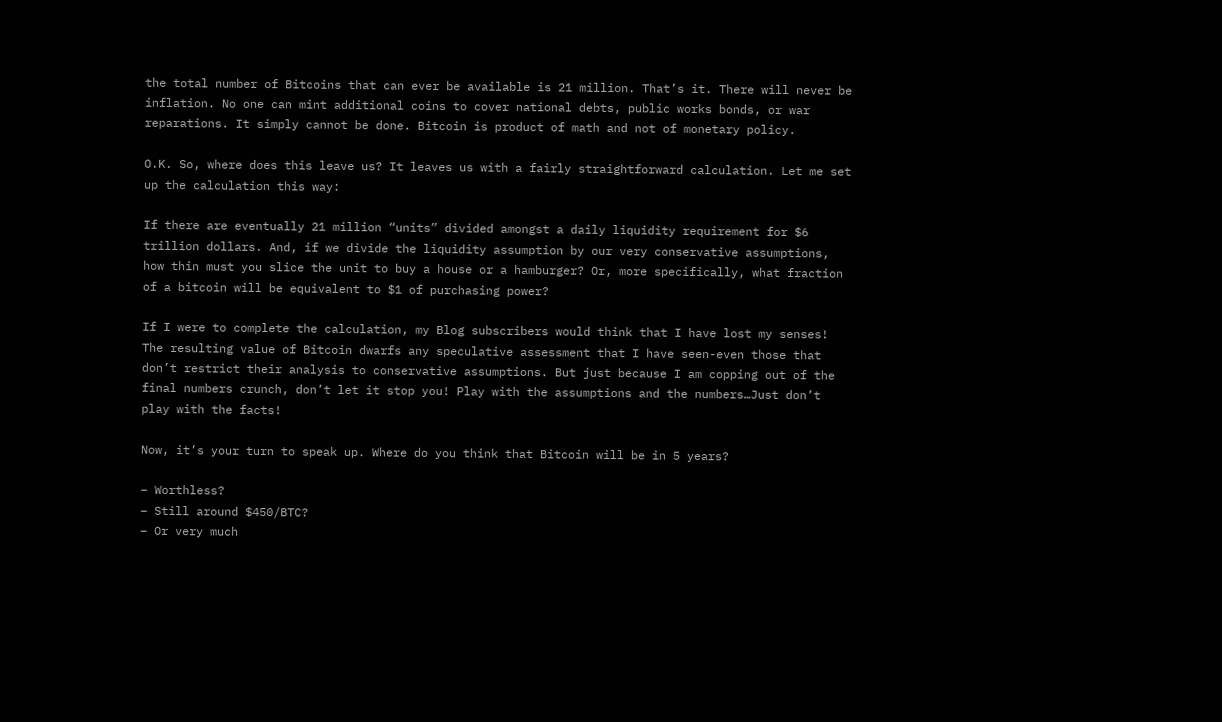the total number of Bitcoins that can ever be available is 21 million. That’s it. There will never be inflation. No one can mint additional coins to cover national debts, public works bonds, or war reparations. It simply cannot be done. Bitcoin is product of math and not of monetary policy.

O.K. So, where does this leave us? It leaves us with a fairly straightforward calculation. Let me set up the calculation this way:

If there are eventually 21 million “units” divided amongst a daily liquidity requirement for $6 trillion dollars. And, if we divide the liquidity assumption by our very conservative assumptions, how thin must you slice the unit to buy a house or a hamburger? Or, more specifically, what fraction of a bitcoin will be equivalent to $1 of purchasing power?

If I were to complete the calculation, my Blog subscribers would think that I have lost my senses! The resulting value of Bitcoin dwarfs any speculative assessment that I have seen-even those that don’t restrict their analysis to conservative assumptions. But just because I am copping out of the final numbers crunch, don’t let it stop you! Play with the assumptions and the numbers…Just don’t play with the facts!

Now, it’s your turn to speak up. Where do you think that Bitcoin will be in 5 years?

– Worthless?
– Still around $450/BTC?
– Or very much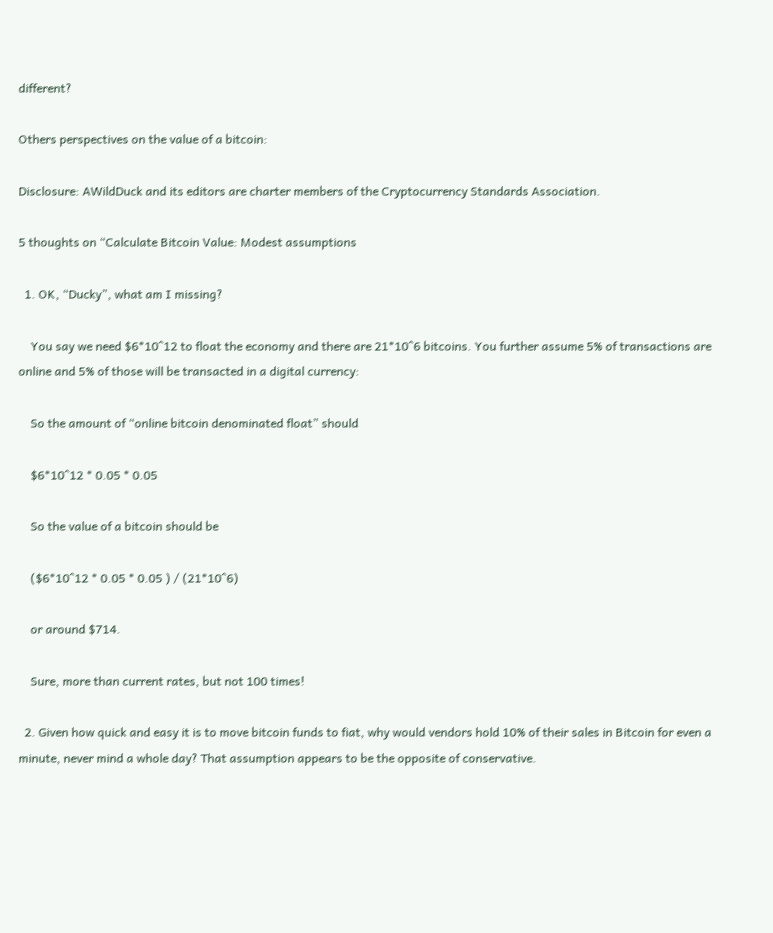different?

Others perspectives on the value of a bitcoin:

Disclosure: AWildDuck and its editors are charter members of the Cryptocurrency Standards Association.

5 thoughts on “Calculate Bitcoin Value: Modest assumptions

  1. OK, “Ducky”, what am I missing?

    You say we need $6*10^12 to float the economy and there are 21*10^6 bitcoins. You further assume 5% of transactions are online and 5% of those will be transacted in a digital currency:

    So the amount of “online bitcoin denominated float” should

    $6*10^12 * 0.05 * 0.05

    So the value of a bitcoin should be

    ($6*10^12 * 0.05 * 0.05 ) / (21*10^6)

    or around $714.

    Sure, more than current rates, but not 100 times!

  2. Given how quick and easy it is to move bitcoin funds to fiat, why would vendors hold 10% of their sales in Bitcoin for even a minute, never mind a whole day? That assumption appears to be the opposite of conservative.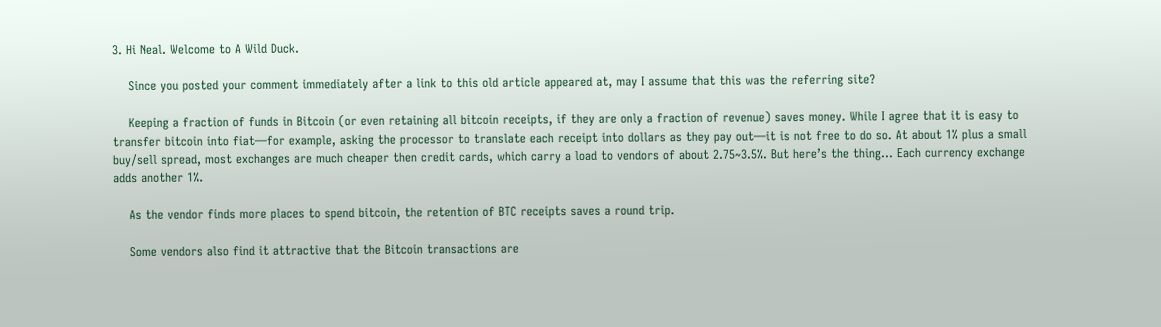3. Hi Neal. Welcome to A Wild Duck.

    Since you posted your comment immediately after a link to this old article appeared at, may I assume that this was the referring site?

    Keeping a fraction of funds in Bitcoin (or even retaining all bitcoin receipts, if they are only a fraction of revenue) saves money. While I agree that it is easy to transfer bitcoin into fiat—for example, asking the processor to translate each receipt into dollars as they pay out—it is not free to do so. At about 1% plus a small buy/sell spread, most exchanges are much cheaper then credit cards, which carry a load to vendors of about 2.75~3.5%. But here’s the thing… Each currency exchange adds another 1%.

    As the vendor finds more places to spend bitcoin, the retention of BTC receipts saves a round trip.

    Some vendors also find it attractive that the Bitcoin transactions are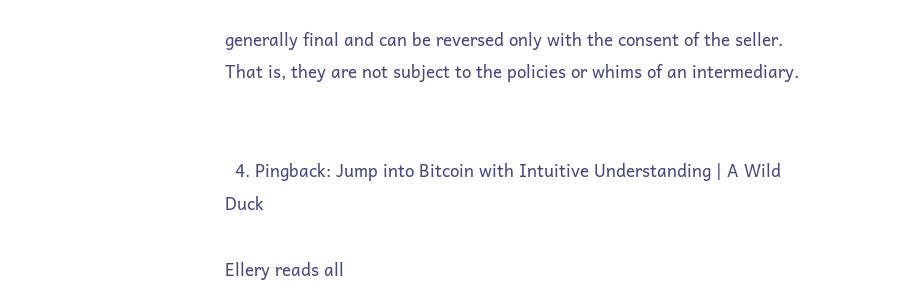generally final and can be reversed only with the consent of the seller. That is, they are not subject to the policies or whims of an intermediary.


  4. Pingback: Jump into Bitcoin with Intuitive Understanding | A Wild Duck

Ellery reads all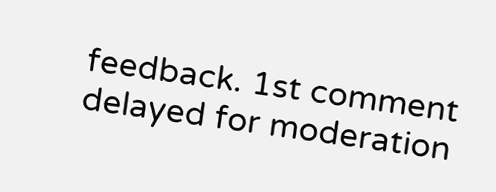feedback. 1st comment delayed for moderation